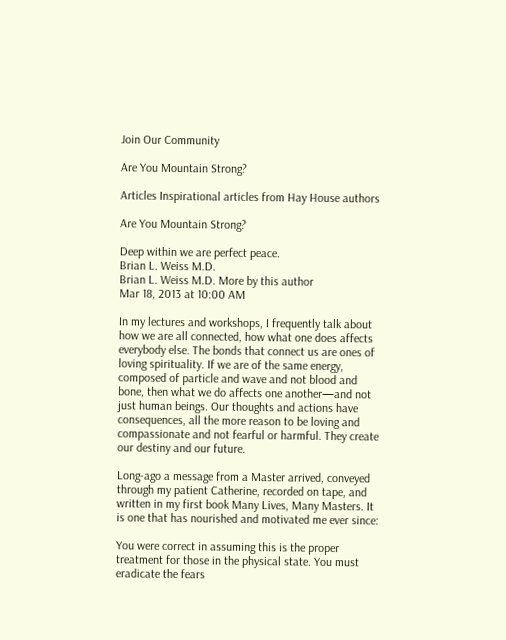Join Our Community

Are You Mountain Strong?

Articles Inspirational articles from Hay House authors

Are You Mountain Strong?

Deep within we are perfect peace.
Brian L. Weiss M.D.
Brian L. Weiss M.D. More by this author
Mar 18, 2013 at 10:00 AM

In my lectures and workshops, I frequently talk about how we are all connected, how what one does affects everybody else. The bonds that connect us are ones of loving spirituality. If we are of the same energy, composed of particle and wave and not blood and bone, then what we do affects one another—and not just human beings. Our thoughts and actions have consequences, all the more reason to be loving and compassionate and not fearful or harmful. They create our destiny and our future.

Long-ago a message from a Master arrived, conveyed through my patient Catherine, recorded on tape, and written in my first book Many Lives, Many Masters. It is one that has nourished and motivated me ever since:

You were correct in assuming this is the proper treatment for those in the physical state. You must eradicate the fears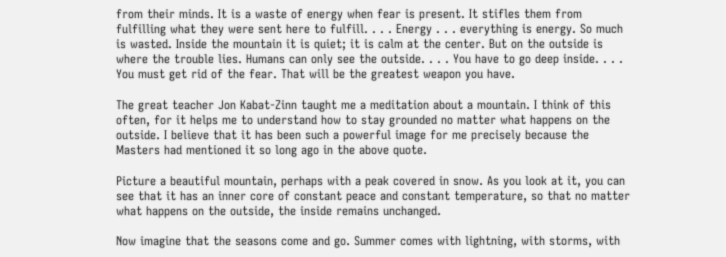from their minds. It is a waste of energy when fear is present. It stifles them from fulfilling what they were sent here to fulfill. . . . Energy . . . everything is energy. So much is wasted. Inside the mountain it is quiet; it is calm at the center. But on the outside is where the trouble lies. Humans can only see the outside. . . . You have to go deep inside. . . . You must get rid of the fear. That will be the greatest weapon you have.

The great teacher Jon Kabat-Zinn taught me a meditation about a mountain. I think of this often, for it helps me to understand how to stay grounded no matter what happens on the outside. I believe that it has been such a powerful image for me precisely because the Masters had mentioned it so long ago in the above quote.

Picture a beautiful mountain, perhaps with a peak covered in snow. As you look at it, you can see that it has an inner core of constant peace and constant temperature, so that no matter what happens on the outside, the inside remains unchanged.

Now imagine that the seasons come and go. Summer comes with lightning, with storms, with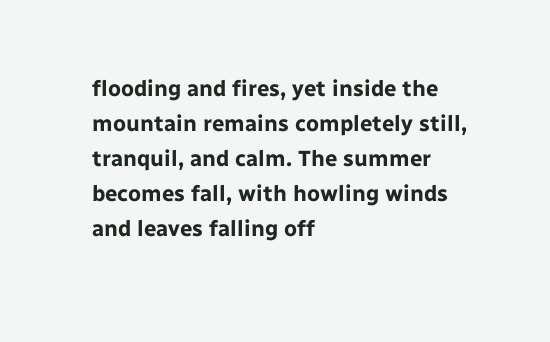flooding and fires, yet inside the mountain remains completely still, tranquil, and calm. The summer becomes fall, with howling winds and leaves falling off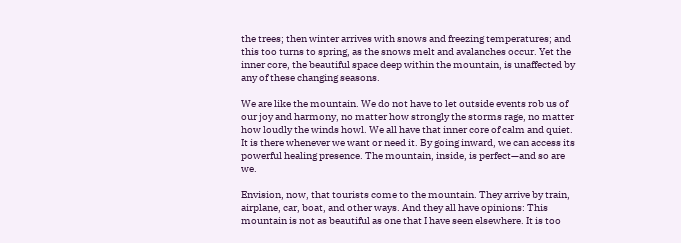the trees; then winter arrives with snows and freezing temperatures; and this too turns to spring, as the snows melt and avalanches occur. Yet the inner core, the beautiful space deep within the mountain, is unaffected by any of these changing seasons.

We are like the mountain. We do not have to let outside events rob us of our joy and harmony, no matter how strongly the storms rage, no matter how loudly the winds howl. We all have that inner core of calm and quiet. It is there whenever we want or need it. By going inward, we can access its powerful healing presence. The mountain, inside, is perfect—and so are we.

Envision, now, that tourists come to the mountain. They arrive by train, airplane, car, boat, and other ways. And they all have opinions: This mountain is not as beautiful as one that I have seen elsewhere. It is too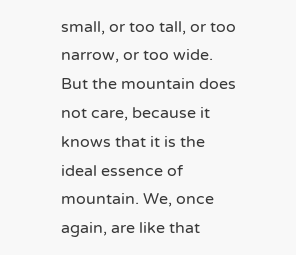small, or too tall, or too narrow, or too wide. But the mountain does not care, because it knows that it is the ideal essence of mountain. We, once again, are like that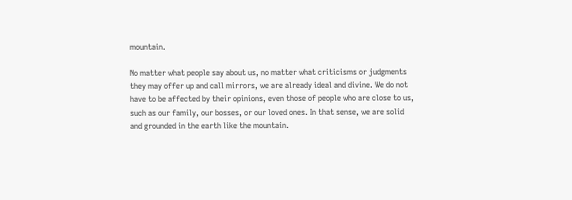mountain.

No matter what people say about us, no matter what criticisms or judgments they may offer up and call mirrors, we are already ideal and divine. We do not have to be affected by their opinions, even those of people who are close to us, such as our family, our bosses, or our loved ones. In that sense, we are solid and grounded in the earth like the mountain.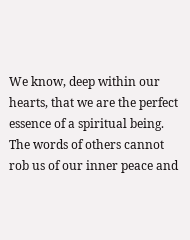We know, deep within our hearts, that we are the perfect essence of a spiritual being. The words of others cannot rob us of our inner peace and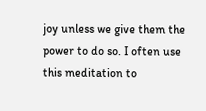joy unless we give them the power to do so. I often use this meditation to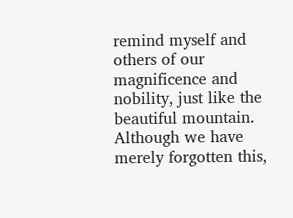remind myself and others of our magnificence and nobility, just like the beautiful mountain. Although we have merely forgotten this,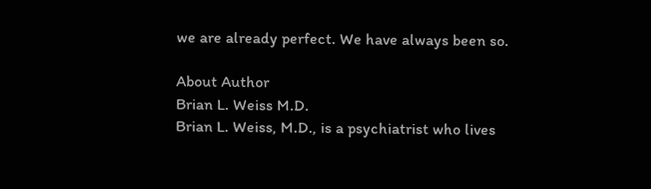we are already perfect. We have always been so.

About Author
Brian L. Weiss M.D.
Brian L. Weiss, M.D., is a psychiatrist who lives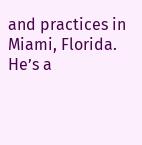and practices in Miami, Florida. He’s a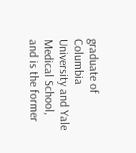graduate of Columbia University and Yale Medical School, and is the former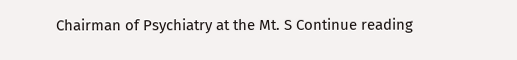Chairman of Psychiatry at the Mt. S Continue reading